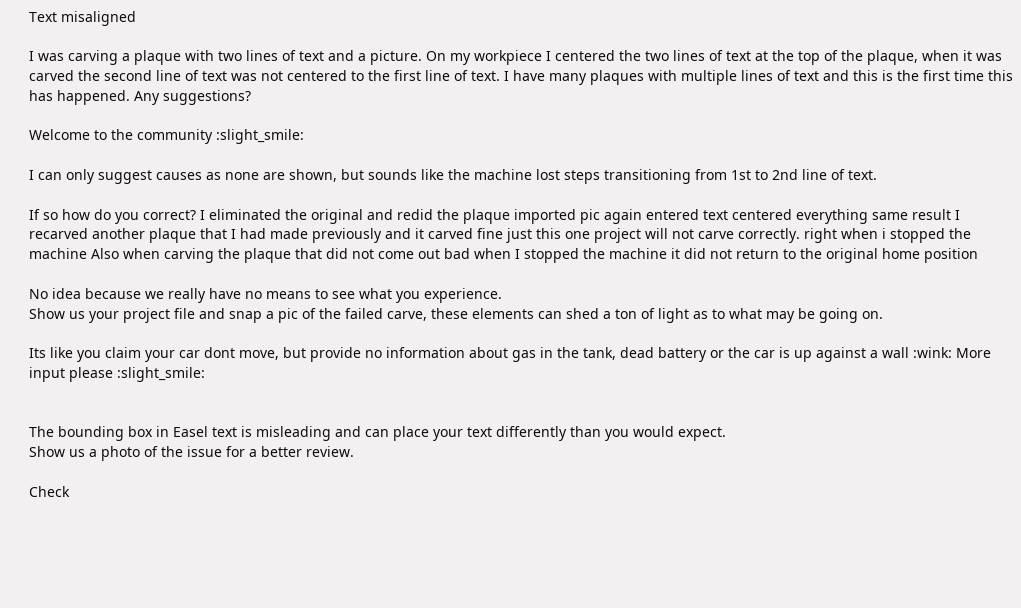Text misaligned

I was carving a plaque with two lines of text and a picture. On my workpiece I centered the two lines of text at the top of the plaque, when it was carved the second line of text was not centered to the first line of text. I have many plaques with multiple lines of text and this is the first time this has happened. Any suggestions?

Welcome to the community :slight_smile:

I can only suggest causes as none are shown, but sounds like the machine lost steps transitioning from 1st to 2nd line of text.

If so how do you correct? I eliminated the original and redid the plaque imported pic again entered text centered everything same result I recarved another plaque that I had made previously and it carved fine just this one project will not carve correctly. right when i stopped the machine Also when carving the plaque that did not come out bad when I stopped the machine it did not return to the original home position

No idea because we really have no means to see what you experience.
Show us your project file and snap a pic of the failed carve, these elements can shed a ton of light as to what may be going on.

Its like you claim your car dont move, but provide no information about gas in the tank, dead battery or the car is up against a wall :wink: More input please :slight_smile:


The bounding box in Easel text is misleading and can place your text differently than you would expect.
Show us a photo of the issue for a better review.

Check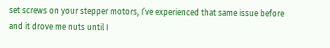set screws on your stepper motors, I’ve experienced that same issue before and it drove me nuts until I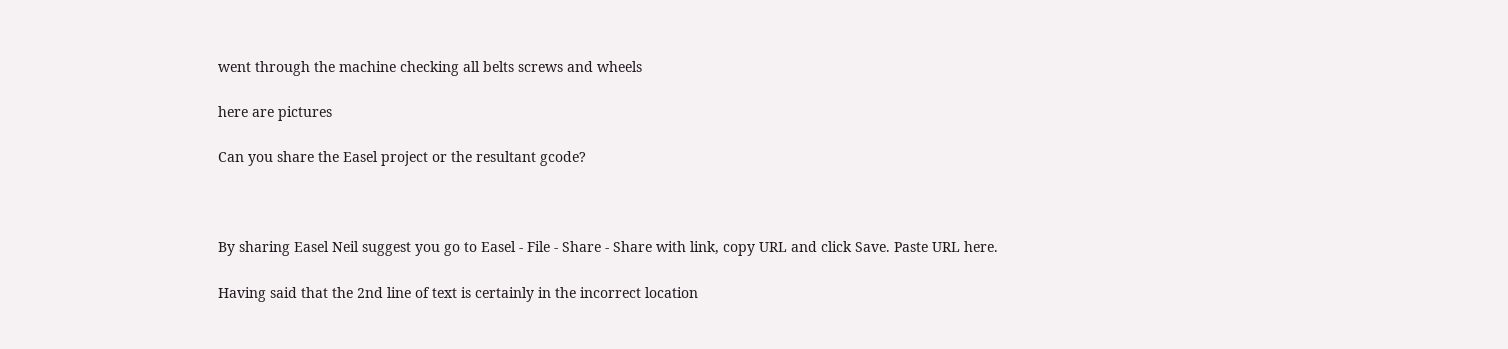went through the machine checking all belts screws and wheels

here are pictures

Can you share the Easel project or the resultant gcode?



By sharing Easel Neil suggest you go to Easel - File - Share - Share with link, copy URL and click Save. Paste URL here.

Having said that the 2nd line of text is certainly in the incorrect location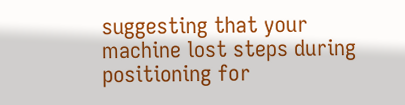suggesting that your machine lost steps during positioning for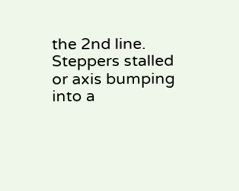the 2nd line. Steppers stalled or axis bumping into a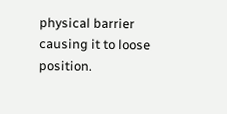physical barrier causing it to loose position.